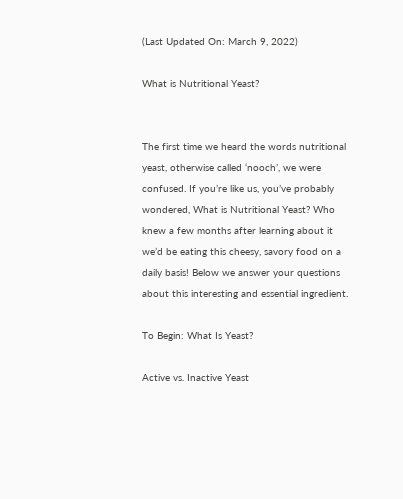(Last Updated On: March 9, 2022)

What is Nutritional Yeast?


The first time we heard the words nutritional yeast, otherwise called ‘nooch’, we were confused. If you’re like us, you’ve probably wondered, What is Nutritional Yeast? Who knew a few months after learning about it we’d be eating this cheesy, savory food on a daily basis! Below we answer your questions about this interesting and essential ingredient.

To Begin: What Is Yeast?

Active vs. Inactive Yeast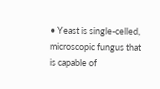• Yeast is single-celled, microscopic fungus that is capable of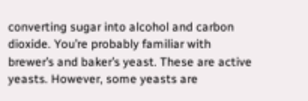converting sugar into alcohol and carbon dioxide. You’re probably familiar with brewer’s and baker’s yeast. These are active yeasts. However, some yeasts are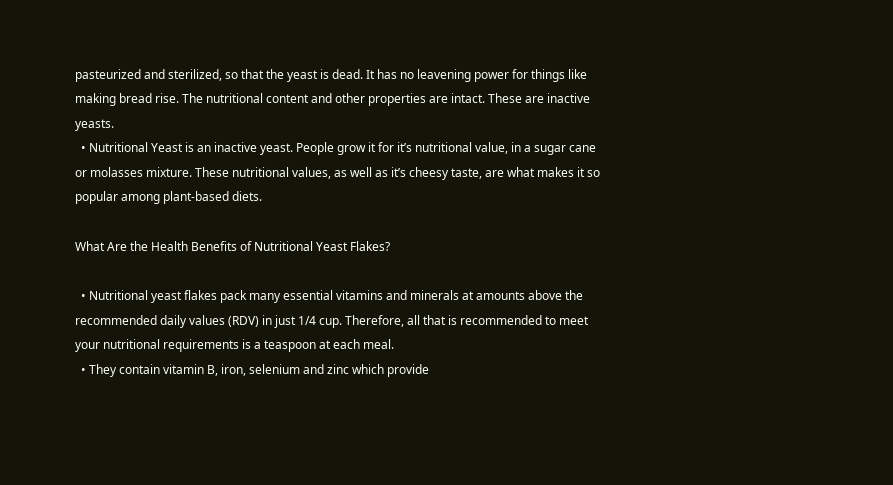pasteurized and sterilized, so that the yeast is dead. It has no leavening power for things like making bread rise. The nutritional content and other properties are intact. These are inactive yeasts.
  • Nutritional Yeast is an inactive yeast. People grow it for it’s nutritional value, in a sugar cane or molasses mixture. These nutritional values, as well as it’s cheesy taste, are what makes it so popular among plant-based diets.

What Are the Health Benefits of Nutritional Yeast Flakes?

  • Nutritional yeast flakes pack many essential vitamins and minerals at amounts above the recommended daily values (RDV) in just 1/4 cup. Therefore, all that is recommended to meet your nutritional requirements is a teaspoon at each meal.
  • They contain vitamin B, iron, selenium and zinc which provide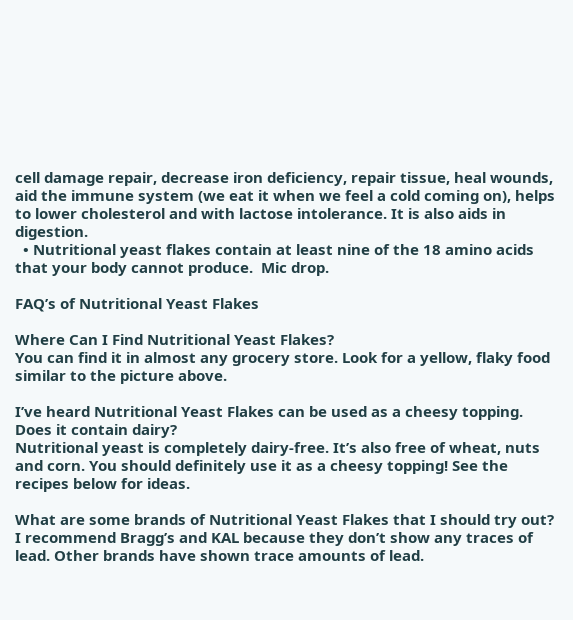cell damage repair, decrease iron deficiency, repair tissue, heal wounds, aid the immune system (we eat it when we feel a cold coming on), helps to lower cholesterol and with lactose intolerance. It is also aids in digestion.
  • Nutritional yeast flakes contain at least nine of the 18 amino acids that your body cannot produce.  Mic drop.

FAQ’s of Nutritional Yeast Flakes

Where Can I Find Nutritional Yeast Flakes?
You can find it in almost any grocery store. Look for a yellow, flaky food similar to the picture above.

I’ve heard Nutritional Yeast Flakes can be used as a cheesy topping.  Does it contain dairy?
Nutritional yeast is completely dairy-free. It’s also free of wheat, nuts and corn. You should definitely use it as a cheesy topping! See the recipes below for ideas.

What are some brands of Nutritional Yeast Flakes that I should try out?
I recommend Bragg’s and KAL because they don’t show any traces of lead. Other brands have shown trace amounts of lead.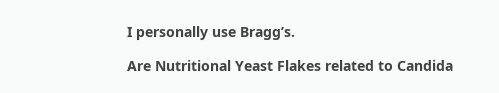I personally use Bragg’s.

Are Nutritional Yeast Flakes related to Candida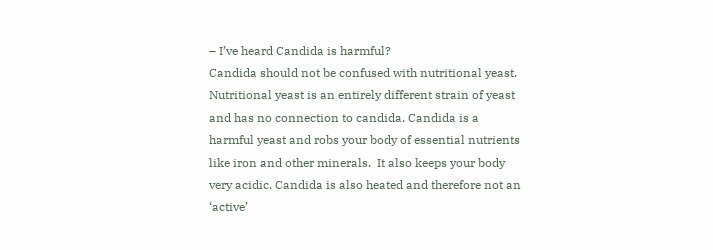– I’ve heard Candida is harmful?
Candida should not be confused with nutritional yeast. Nutritional yeast is an entirely different strain of yeast and has no connection to candida. Candida is a harmful yeast and robs your body of essential nutrients like iron and other minerals.  It also keeps your body very acidic. Candida is also heated and therefore not an ‘active’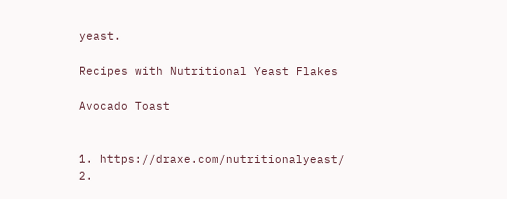yeast.

Recipes with Nutritional Yeast Flakes

Avocado Toast


1. https://draxe.com/nutritionalyeast/
2.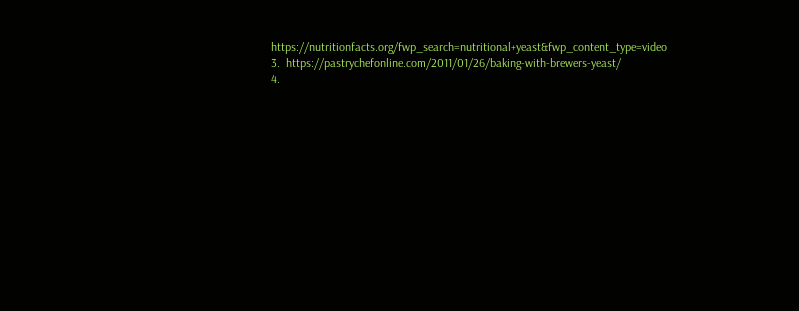https://nutritionfacts.org/fwp_search=nutritional+yeast&fwp_content_type=video
3.  https://pastrychefonline.com/2011/01/26/baking-with-brewers-yeast/
4.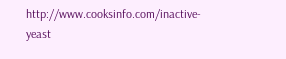http://www.cooksinfo.com/inactive-yeast